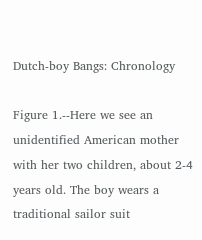Dutch-boy Bangs: Chronology

Figure 1.--Here we see an unidentified American mother with her two children, about 2-4 years old. The boy wears a traditional sailor suit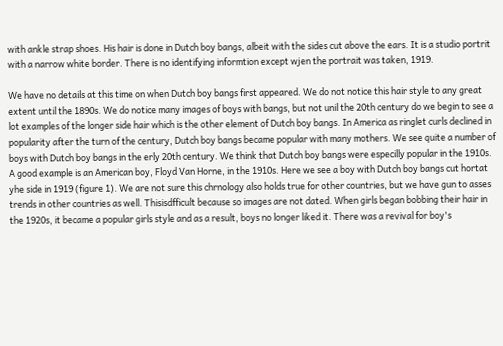with ankle strap shoes. His hair is done in Dutch boy bangs, albeit with the sides cut above the ears. It is a studio portrit with a narrow white border. There is no identifying informtion except wjen the portrait was taken, 1919.

We have no details at this time on when Dutch boy bangs first appeared. We do not notice this hair style to any great extent until the 1890s. We do notice many images of boys with bangs, but not unil the 20th century do we begin to see a lot examples of the longer side hair which is the other element of Dutch boy bangs. In America as ringlet curls declined in popularity after the turn of the century, Dutch boy bangs became popular with many mothers. We see quite a number of boys with Dutch boy bangs in the erly 20th century. We think that Dutch boy bangs were especilly popular in the 1910s. A good example is an American boy, Floyd Van Horne, in the 1910s. Here we see a boy with Dutch boy bangs cut hortat yhe side in 1919 (figure 1). We are not sure this chrnology also holds true for other countries, but we have gun to asses trends in other countries as well. Thisisdfficult because so images are not dated. When girls began bobbing their hair in the 1920s, it became a popular girls style and as a result, boys no longer liked it. There was a revival for boy's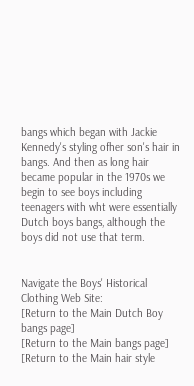bangs which began with Jackie Kennedy's styling ofher son's hair in bangs. And then as long hair became popular in the 1970s we begin to see boys including teenagers with wht were essentially Dutch boys bangs, although the boys did not use that term.


Navigate the Boys' Historical Clothing Web Site:
[Return to the Main Dutch Boy bangs page]
[Return to the Main bangs page]
[Return to the Main hair style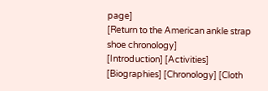page]
[Return to the American ankle strap shoe chronology]
[Introduction] [Activities] [Biographies] [Chronology] [Cloth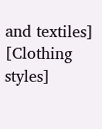and textiles] [Clothing styles]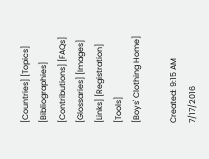[Countries] [Topics]
[Bibliographies] [Contributions] [FAQs] [Glossaries] [Images] [Links] [Registration] [Tools]
[Boys' Clothing Home]

Created: 9:15 AM 7/17/2016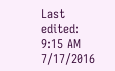Last edited: 9:15 AM 7/17/2016